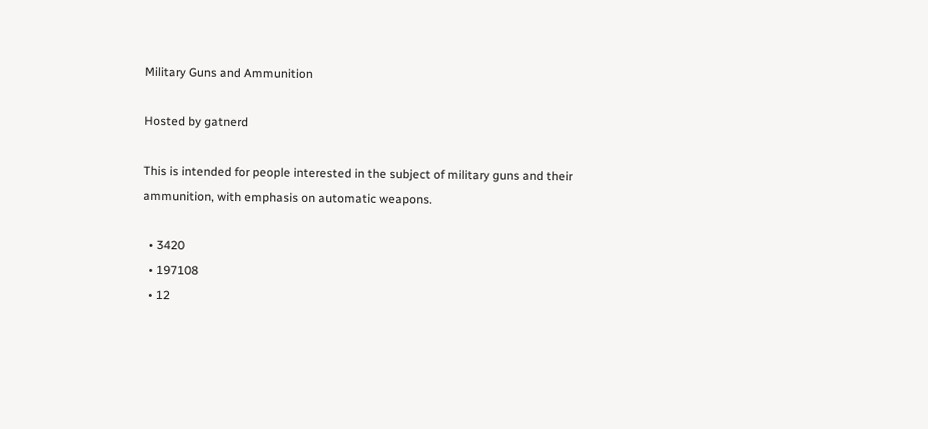Military Guns and Ammunition

Hosted by gatnerd

This is intended for people interested in the subject of military guns and their ammunition, with emphasis on automatic weapons.

  • 3420
  • 197108
  • 12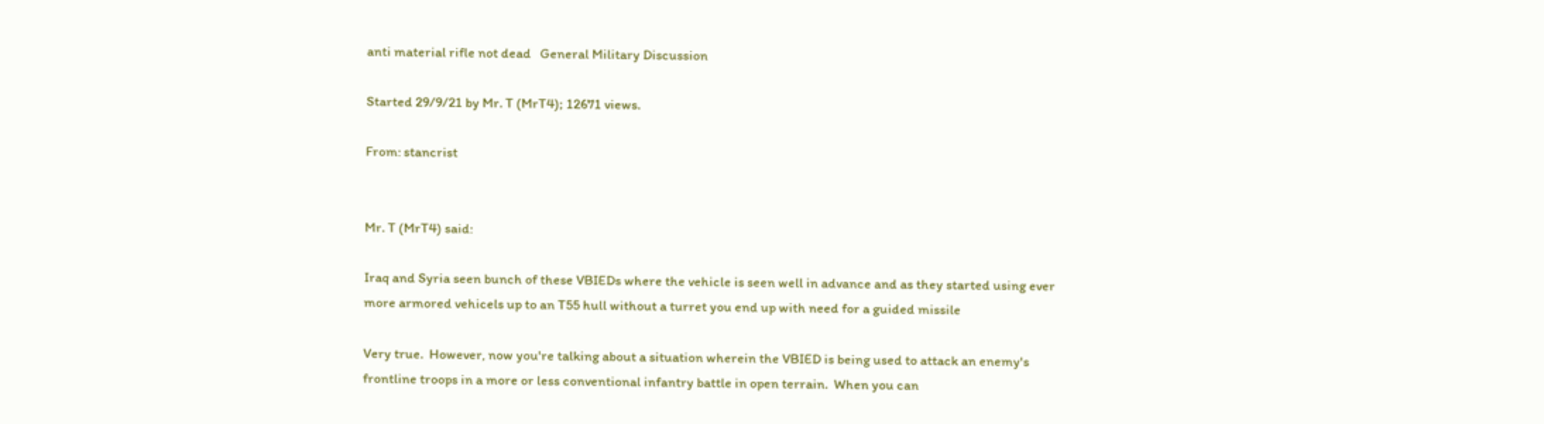anti material rifle not dead   General Military Discussion

Started 29/9/21 by Mr. T (MrT4); 12671 views.

From: stancrist


Mr. T (MrT4) said:

Iraq and Syria seen bunch of these VBIEDs where the vehicle is seen well in advance and as they started using ever more armored vehicels up to an T55 hull without a turret you end up with need for a guided missile

Very true.  However, now you're talking about a situation wherein the VBIED is being used to attack an enemy's frontline troops in a more or less conventional infantry battle in open terrain.  When you can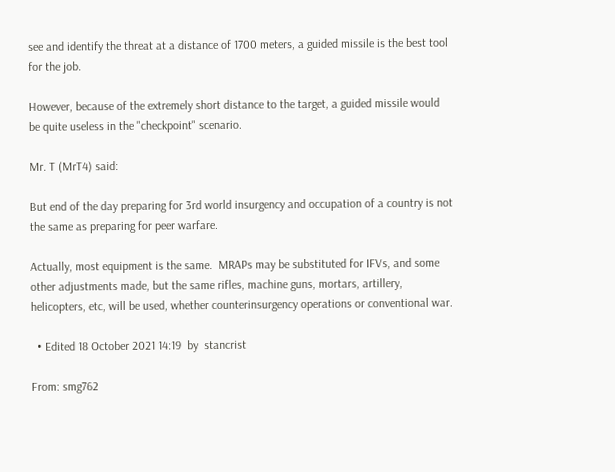see and identify the threat at a distance of 1700 meters, a guided missile is the best tool for the job.

However, because of the extremely short distance to the target, a guided missile would be quite useless in the "checkpoint" scenario.

Mr. T (MrT4) said:

But end of the day preparing for 3rd world insurgency and occupation of a country is not the same as preparing for peer warfare.

Actually, most equipment is the same.  MRAPs may be substituted for IFVs, and some other adjustments made, but the same rifles, machine guns, mortars, artillery, helicopters, etc, will be used, whether counterinsurgency operations or conventional war.

  • Edited 18 October 2021 14:19  by  stancrist

From: smg762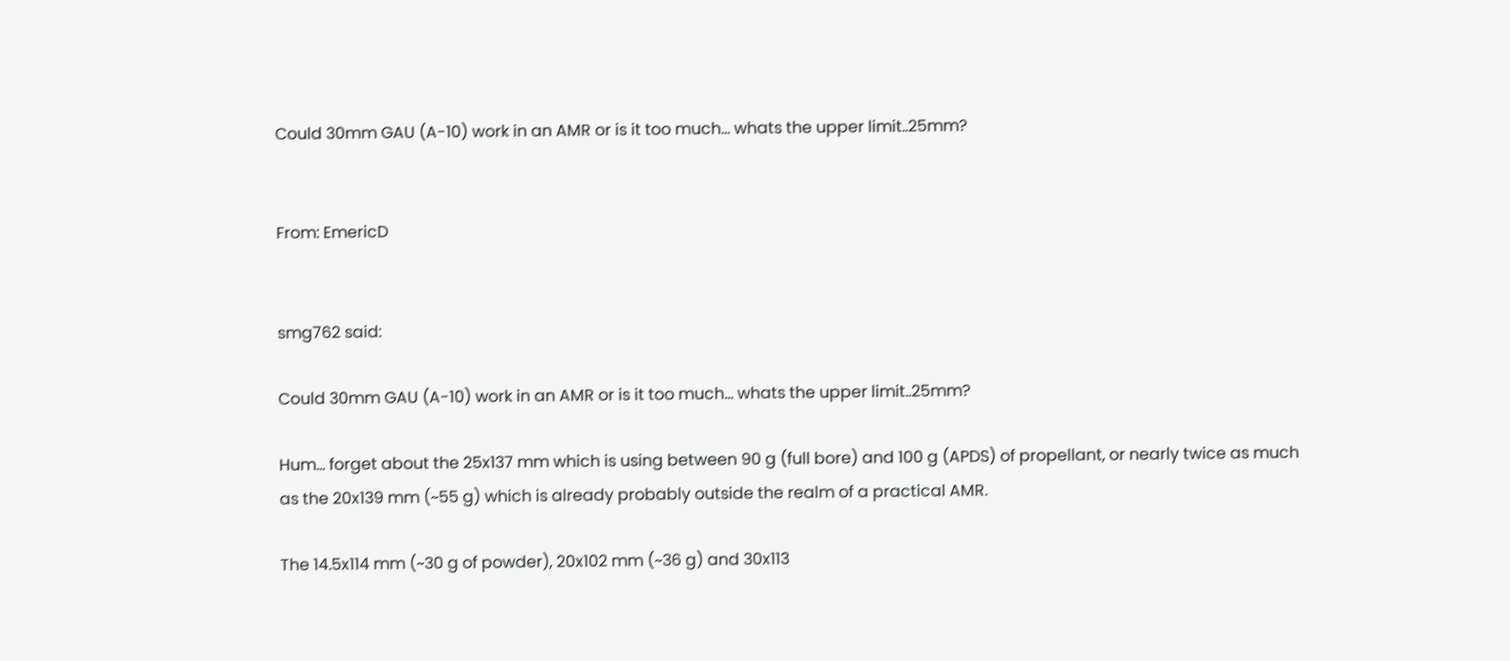Could 30mm GAU (A-10) work in an AMR or is it too much... whats the upper limit..25mm?


From: EmericD


smg762 said:

Could 30mm GAU (A-10) work in an AMR or is it too much... whats the upper limit..25mm?

Hum... forget about the 25x137 mm which is using between 90 g (full bore) and 100 g (APDS) of propellant, or nearly twice as much as the 20x139 mm (~55 g) which is already probably outside the realm of a practical AMR.

The 14.5x114 mm (~30 g of powder), 20x102 mm (~36 g) and 30x113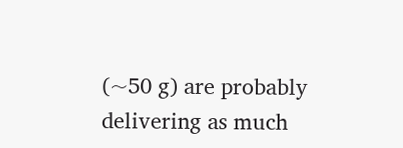(~50 g) are probably delivering as much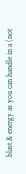blast & energy as you can handle in a (not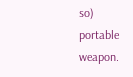so) portable weapon.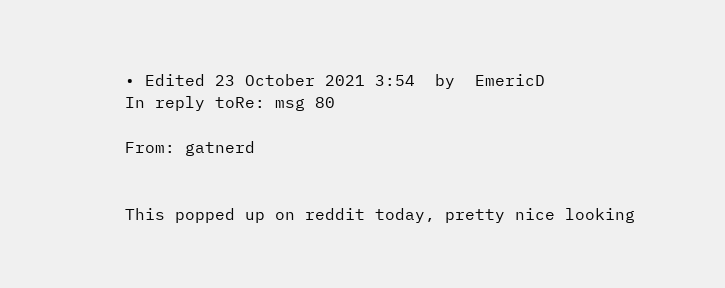• Edited 23 October 2021 3:54  by  EmericD
In reply toRe: msg 80

From: gatnerd


This popped up on reddit today, pretty nice looking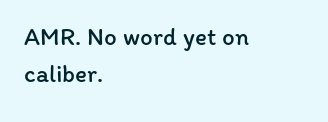AMR. No word yet on caliber.